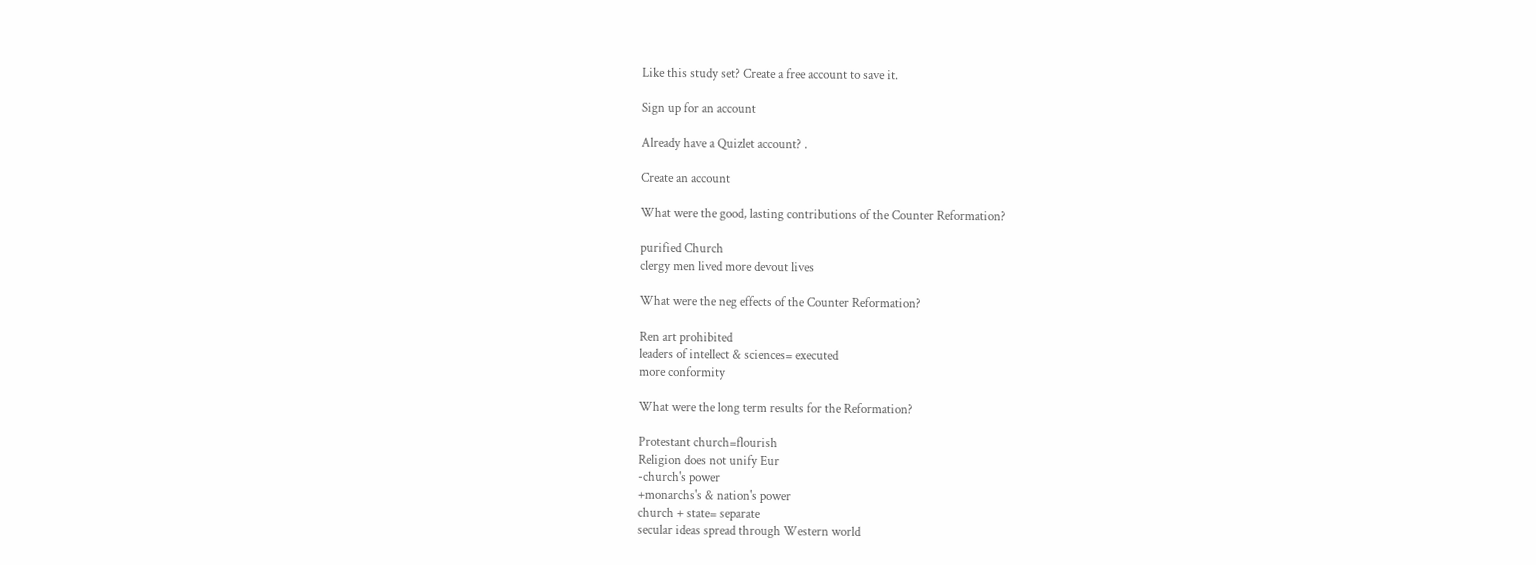Like this study set? Create a free account to save it.

Sign up for an account

Already have a Quizlet account? .

Create an account

What were the good, lasting contributions of the Counter Reformation?

purified Church
clergy men lived more devout lives

What were the neg effects of the Counter Reformation?

Ren art prohibited
leaders of intellect & sciences= executed
more conformity

What were the long term results for the Reformation?

Protestant church=flourish
Religion does not unify Eur
-church's power
+monarchs's & nation's power
church + state= separate
secular ideas spread through Western world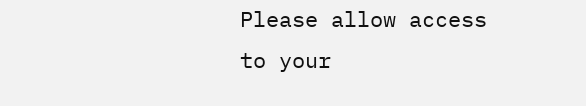Please allow access to your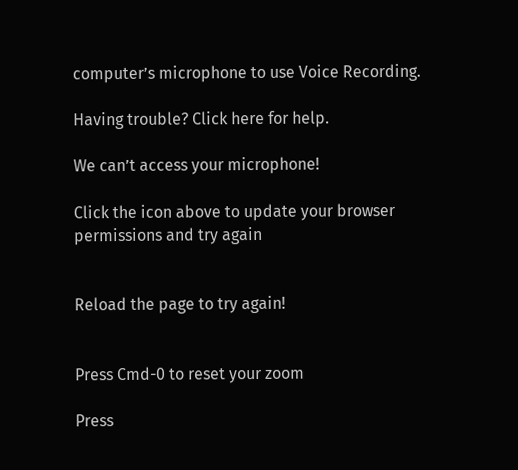computer’s microphone to use Voice Recording.

Having trouble? Click here for help.

We can’t access your microphone!

Click the icon above to update your browser permissions and try again


Reload the page to try again!


Press Cmd-0 to reset your zoom

Press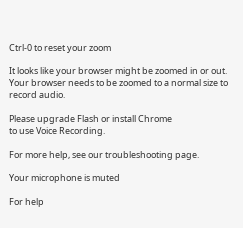Ctrl-0 to reset your zoom

It looks like your browser might be zoomed in or out. Your browser needs to be zoomed to a normal size to record audio.

Please upgrade Flash or install Chrome
to use Voice Recording.

For more help, see our troubleshooting page.

Your microphone is muted

For help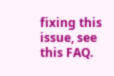fixing this issue, see this FAQ.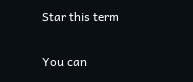Star this term

You can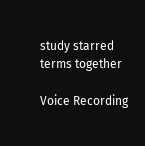study starred terms together

Voice Recording